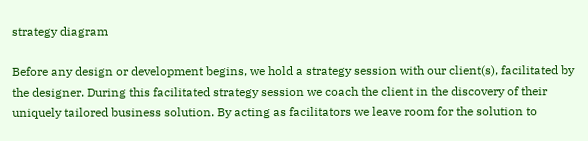strategy diagram

Before any design or development begins, we hold a strategy session with our client(s), facilitated by the designer. During this facilitated strategy session we coach the client in the discovery of their uniquely tailored business solution. By acting as facilitators we leave room for the solution to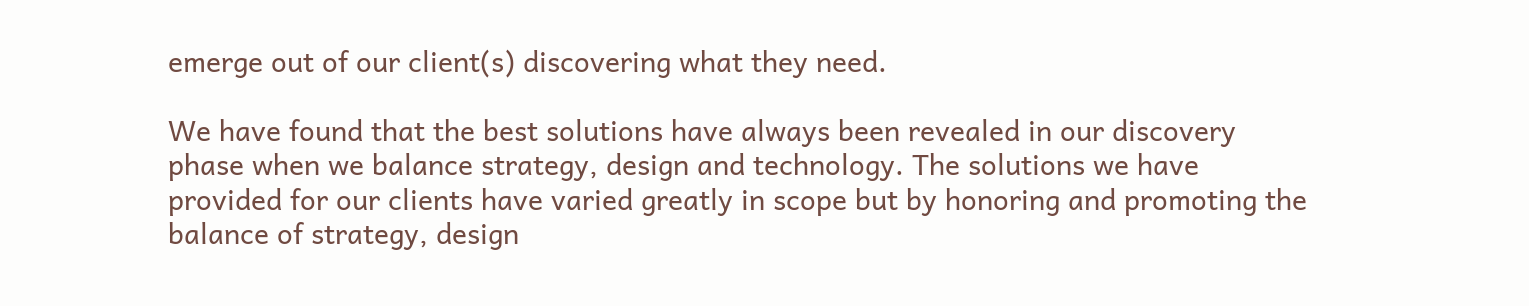emerge out of our client(s) discovering what they need.

We have found that the best solutions have always been revealed in our discovery phase when we balance strategy, design and technology. The solutions we have provided for our clients have varied greatly in scope but by honoring and promoting the balance of strategy, design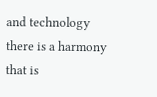and technology there is a harmony that is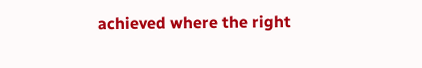achieved where the right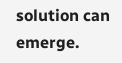solution can emerge.